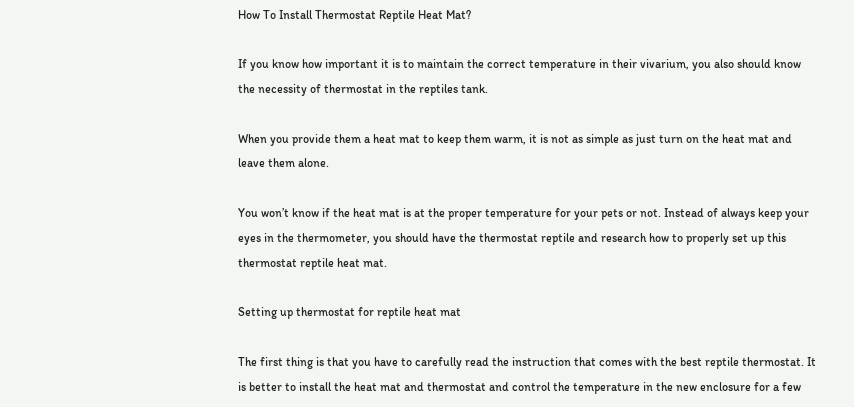How To Install Thermostat Reptile Heat Mat?

If you know how important it is to maintain the correct temperature in their vivarium, you also should know the necessity of thermostat in the reptiles tank.

When you provide them a heat mat to keep them warm, it is not as simple as just turn on the heat mat and leave them alone.

You won’t know if the heat mat is at the proper temperature for your pets or not. Instead of always keep your eyes in the thermometer, you should have the thermostat reptile and research how to properly set up this thermostat reptile heat mat.

Setting up thermostat for reptile heat mat

The first thing is that you have to carefully read the instruction that comes with the best reptile thermostat. It is better to install the heat mat and thermostat and control the temperature in the new enclosure for a few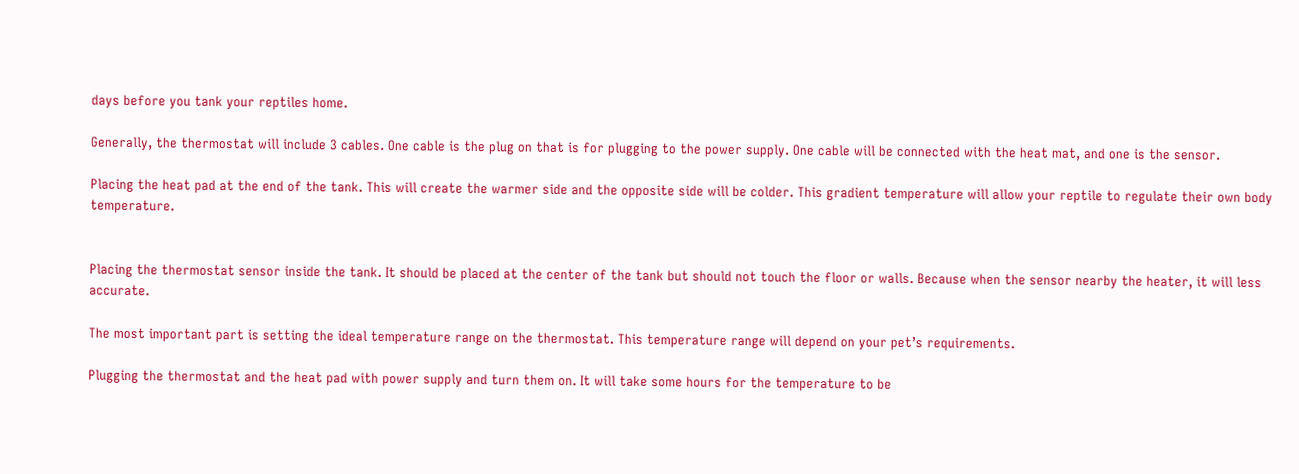days before you tank your reptiles home.

Generally, the thermostat will include 3 cables. One cable is the plug on that is for plugging to the power supply. One cable will be connected with the heat mat, and one is the sensor.

Placing the heat pad at the end of the tank. This will create the warmer side and the opposite side will be colder. This gradient temperature will allow your reptile to regulate their own body temperature.


Placing the thermostat sensor inside the tank. It should be placed at the center of the tank but should not touch the floor or walls. Because when the sensor nearby the heater, it will less accurate.

The most important part is setting the ideal temperature range on the thermostat. This temperature range will depend on your pet’s requirements.

Plugging the thermostat and the heat pad with power supply and turn them on. It will take some hours for the temperature to be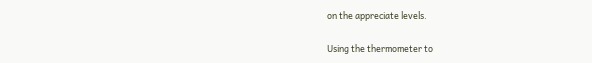on the appreciate levels.

Using the thermometer to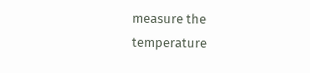measure the temperature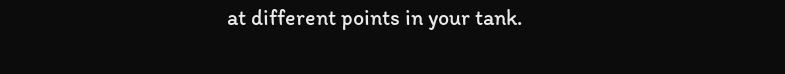at different points in your tank.